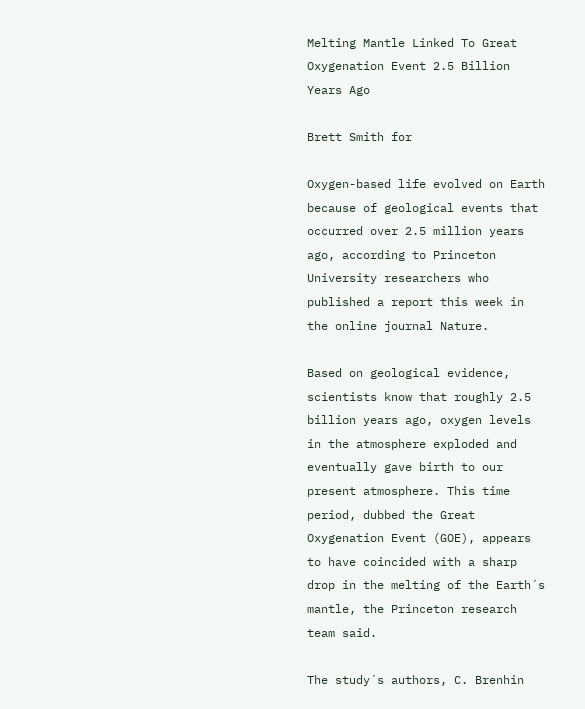Melting Mantle Linked To Great Oxygenation Event 2.5 Billion Years Ago

Brett Smith for

Oxygen-based life evolved on Earth because of geological events that occurred over 2.5 million years ago, according to Princeton University researchers who published a report this week in the online journal Nature.

Based on geological evidence, scientists know that roughly 2.5 billion years ago, oxygen levels in the atmosphere exploded and eventually gave birth to our present atmosphere. This time period, dubbed the Great Oxygenation Event (GOE), appears to have coincided with a sharp drop in the melting of the Earth´s mantle, the Princeton research team said.

The study´s authors, C. Brenhin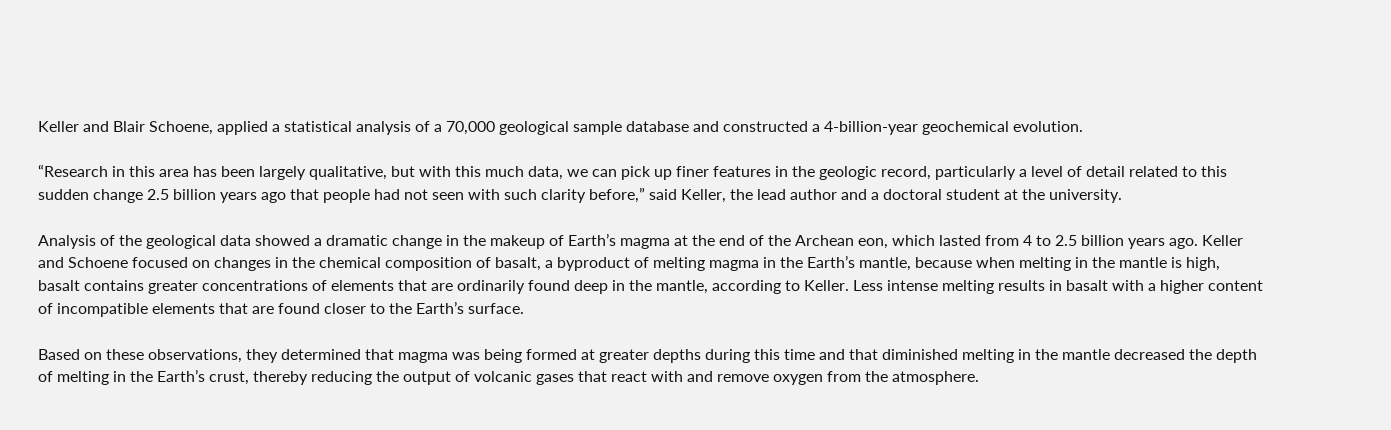Keller and Blair Schoene, applied a statistical analysis of a 70,000 geological sample database and constructed a 4-billion-year geochemical evolution.

“Research in this area has been largely qualitative, but with this much data, we can pick up finer features in the geologic record, particularly a level of detail related to this sudden change 2.5 billion years ago that people had not seen with such clarity before,” said Keller, the lead author and a doctoral student at the university.

Analysis of the geological data showed a dramatic change in the makeup of Earth’s magma at the end of the Archean eon, which lasted from 4 to 2.5 billion years ago. Keller and Schoene focused on changes in the chemical composition of basalt, a byproduct of melting magma in the Earth’s mantle, because when melting in the mantle is high, basalt contains greater concentrations of elements that are ordinarily found deep in the mantle, according to Keller. Less intense melting results in basalt with a higher content of incompatible elements that are found closer to the Earth’s surface.

Based on these observations, they determined that magma was being formed at greater depths during this time and that diminished melting in the mantle decreased the depth of melting in the Earth’s crust, thereby reducing the output of volcanic gases that react with and remove oxygen from the atmosphere.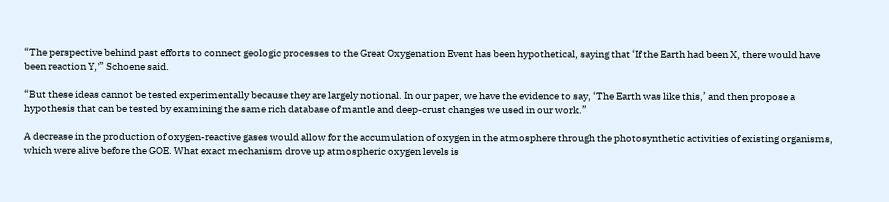“The perspective behind past efforts to connect geologic processes to the Great Oxygenation Event has been hypothetical, saying that ‘If the Earth had been X, there would have been reaction Y,'” Schoene said.

“But these ideas cannot be tested experimentally because they are largely notional. In our paper, we have the evidence to say, ‘The Earth was like this,’ and then propose a hypothesis that can be tested by examining the same rich database of mantle and deep-crust changes we used in our work.”

A decrease in the production of oxygen-reactive gases would allow for the accumulation of oxygen in the atmosphere through the photosynthetic activities of existing organisms, which were alive before the GOE. What exact mechanism drove up atmospheric oxygen levels is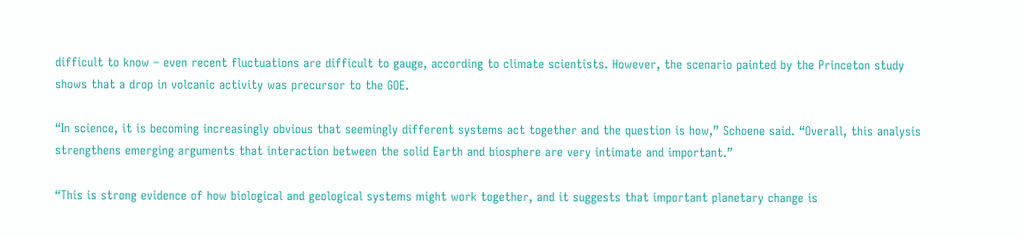difficult to know – even recent fluctuations are difficult to gauge, according to climate scientists. However, the scenario painted by the Princeton study shows that a drop in volcanic activity was precursor to the GOE.

“In science, it is becoming increasingly obvious that seemingly different systems act together and the question is how,” Schoene said. “Overall, this analysis strengthens emerging arguments that interaction between the solid Earth and biosphere are very intimate and important.”

“This is strong evidence of how biological and geological systems might work together, and it suggests that important planetary change is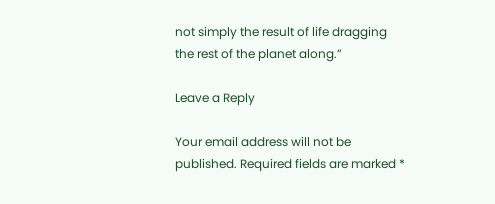not simply the result of life dragging the rest of the planet along.”

Leave a Reply

Your email address will not be published. Required fields are marked *